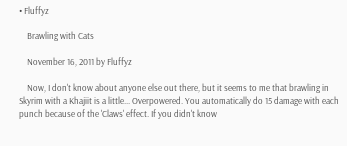• Fluffyz

    Brawling with Cats

    November 16, 2011 by Fluffyz

    Now, I don't know about anyone else out there, but it seems to me that brawling in Skyrim with a Khajiit is a little... Overpowered. You automatically do 15 damage with each punch because of the 'Claws' effect. If you didn't know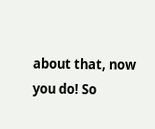about that, now you do! So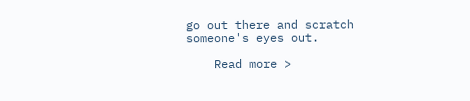go out there and scratch someone's eyes out.

    Read more >